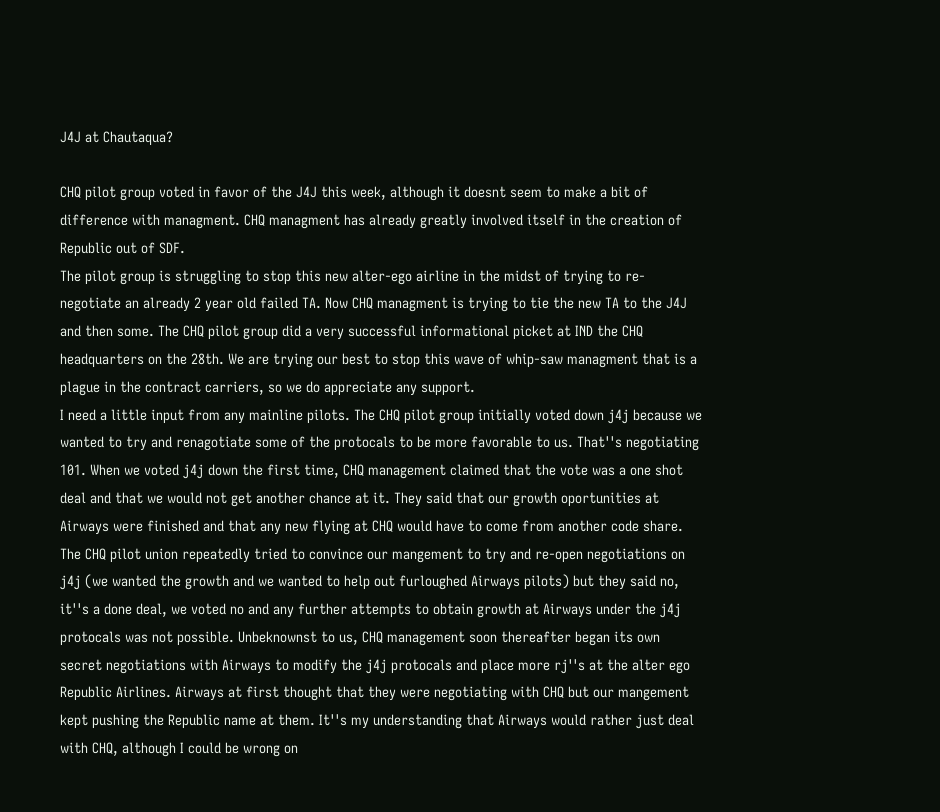J4J at Chautaqua?

CHQ pilot group voted in favor of the J4J this week, although it doesnt seem to make a bit of difference with managment. CHQ managment has already greatly involved itself in the creation of Republic out of SDF.
The pilot group is struggling to stop this new alter-ego airline in the midst of trying to re-negotiate an already 2 year old failed TA. Now CHQ managment is trying to tie the new TA to the J4J and then some. The CHQ pilot group did a very successful informational picket at IND the CHQ headquarters on the 28th. We are trying our best to stop this wave of whip-saw managment that is a plague in the contract carriers, so we do appreciate any support.
I need a little input from any mainline pilots. The CHQ pilot group initially voted down j4j because we wanted to try and renagotiate some of the protocals to be more favorable to us. That''s negotiating 101. When we voted j4j down the first time, CHQ management claimed that the vote was a one shot deal and that we would not get another chance at it. They said that our growth oportunities at Airways were finished and that any new flying at CHQ would have to come from another code share. The CHQ pilot union repeatedly tried to convince our mangement to try and re-open negotiations on j4j (we wanted the growth and we wanted to help out furloughed Airways pilots) but they said no, it''s a done deal, we voted no and any further attempts to obtain growth at Airways under the j4j protocals was not possible. Unbeknownst to us, CHQ management soon thereafter began its own secret negotiations with Airways to modify the j4j protocals and place more rj''s at the alter ego Republic Airlines. Airways at first thought that they were negotiating with CHQ but our mangement kept pushing the Republic name at them. It''s my understanding that Airways would rather just deal with CHQ, although I could be wrong on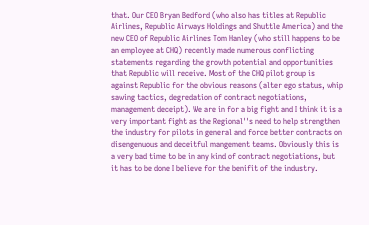that. Our CEO Bryan Bedford (who also has titles at Republic Airlines, Republic Airways Holdings and Shuttle America) and the new CEO of Republic Airlines Tom Hanley (who still happens to be an employee at CHQ) recently made numerous conflicting statements regarding the growth potential and opportunities that Republic will receive. Most of the CHQ pilot group is against Republic for the obvious reasons (alter ego status, whip sawing tactics, degredation of contract negotiations, management deceipt). We are in for a big fight and I think it is a very important fight as the Regional''s need to help strengthen the industry for pilots in general and force better contracts on disengenuous and deceitful mangement teams. Obviously this is a very bad time to be in any kind of contract negotiations, but it has to be done I believe for the benifit of the industry.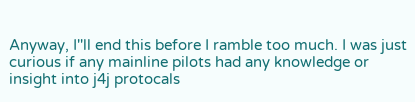Anyway, I''ll end this before I ramble too much. I was just curious if any mainline pilots had any knowledge or insight into j4j protocals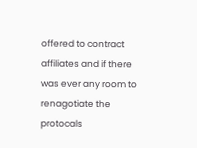offered to contract affiliates and if there was ever any room to renagotiate the protocals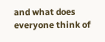and what does everyone think of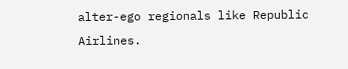alter-ego regionals like Republic Airlines.